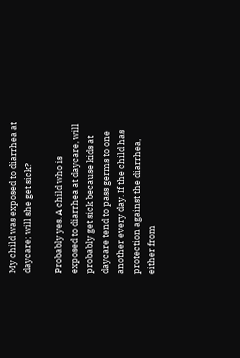My child was exposed to diarrhea at daycare; will she get sick?

Probably yes. A child who is exposed to diarrhea at daycare, will probably get sick because kids at daycare tend to pass germs to one another every day. If the child has protection against the diarrhea, either from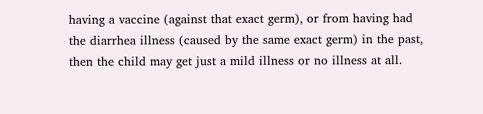having a vaccine (against that exact germ), or from having had the diarrhea illness (caused by the same exact germ) in the past, then the child may get just a mild illness or no illness at all.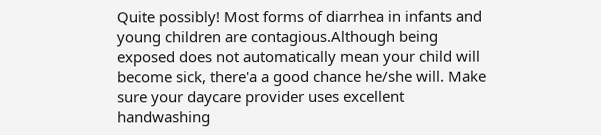Quite possibly! Most forms of diarrhea in infants and young children are contagious.Although being exposed does not automatically mean your child will become sick, there'a a good chance he/she will. Make sure your daycare provider uses excellent handwashing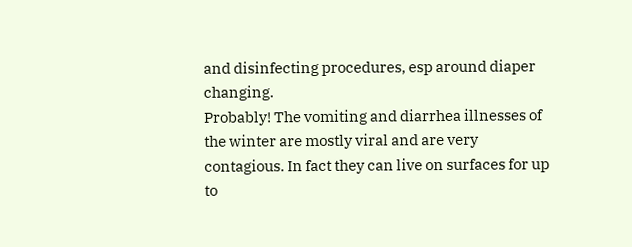and disinfecting procedures, esp around diaper changing.
Probably! The vomiting and diarrhea illnesses of the winter are mostly viral and are very contagious. In fact they can live on surfaces for up to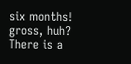six months! gross, huh? There is a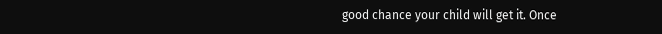good chance your child will get it. Once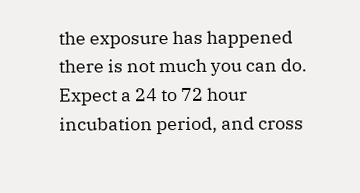the exposure has happened there is not much you can do. Expect a 24 to 72 hour incubation period, and cross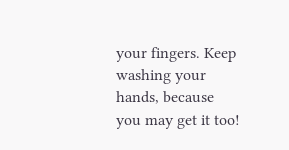your fingers. Keep washing your hands, because you may get it too!